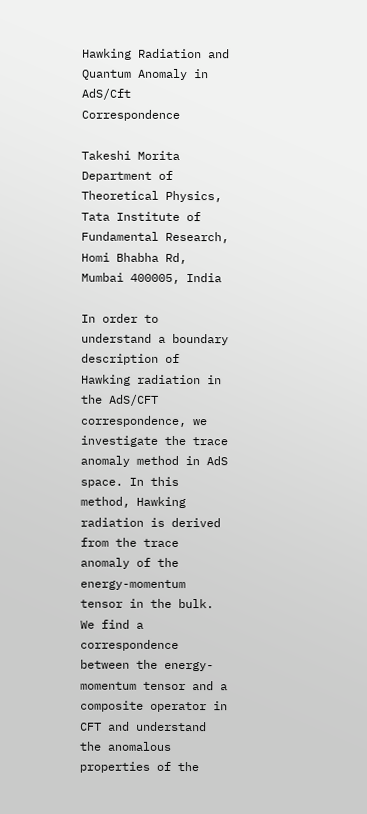Hawking Radiation and Quantum Anomaly in AdS/Cft Correspondence

Takeshi Morita
Department of Theoretical Physics, Tata Institute of Fundamental Research,
Homi Bhabha Rd, Mumbai 400005, India

In order to understand a boundary description of Hawking radiation in the AdS/CFT correspondence, we investigate the trace anomaly method in AdS space. In this method, Hawking radiation is derived from the trace anomaly of the energy-momentum tensor in the bulk. We find a correspondence between the energy-momentum tensor and a composite operator in CFT and understand the anomalous properties of the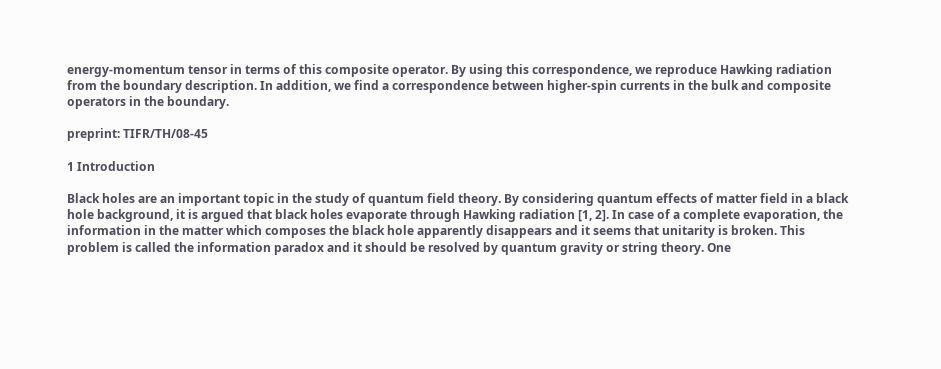energy-momentum tensor in terms of this composite operator. By using this correspondence, we reproduce Hawking radiation from the boundary description. In addition, we find a correspondence between higher-spin currents in the bulk and composite operators in the boundary.

preprint: TIFR/TH/08-45

1 Introduction

Black holes are an important topic in the study of quantum field theory. By considering quantum effects of matter field in a black hole background, it is argued that black holes evaporate through Hawking radiation [1, 2]. In case of a complete evaporation, the information in the matter which composes the black hole apparently disappears and it seems that unitarity is broken. This problem is called the information paradox and it should be resolved by quantum gravity or string theory. One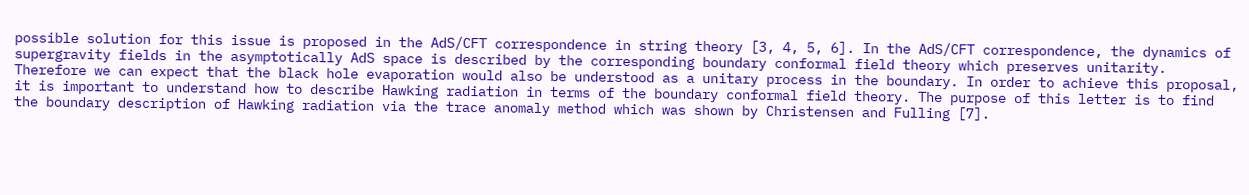possible solution for this issue is proposed in the AdS/CFT correspondence in string theory [3, 4, 5, 6]. In the AdS/CFT correspondence, the dynamics of supergravity fields in the asymptotically AdS space is described by the corresponding boundary conformal field theory which preserves unitarity. Therefore we can expect that the black hole evaporation would also be understood as a unitary process in the boundary. In order to achieve this proposal, it is important to understand how to describe Hawking radiation in terms of the boundary conformal field theory. The purpose of this letter is to find the boundary description of Hawking radiation via the trace anomaly method which was shown by Christensen and Fulling [7].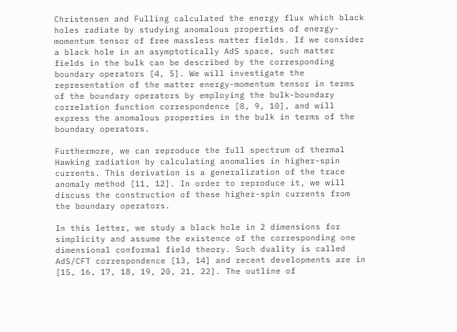Christensen and Fulling calculated the energy flux which black holes radiate by studying anomalous properties of energy-momentum tensor of free massless matter fields. If we consider a black hole in an asymptotically AdS space, such matter fields in the bulk can be described by the corresponding boundary operators [4, 5]. We will investigate the representation of the matter energy-momentum tensor in terms of the boundary operators by employing the bulk-boundary correlation function correspondence [8, 9, 10], and will express the anomalous properties in the bulk in terms of the boundary operators.

Furthermore, we can reproduce the full spectrum of thermal Hawking radiation by calculating anomalies in higher-spin currents. This derivation is a generalization of the trace anomaly method [11, 12]. In order to reproduce it, we will discuss the construction of these higher-spin currents from the boundary operators.

In this letter, we study a black hole in 2 dimensions for simplicity and assume the existence of the corresponding one dimensional conformal field theory. Such duality is called AdS/CFT correspondence [13, 14] and recent developments are in [15, 16, 17, 18, 19, 20, 21, 22]. The outline of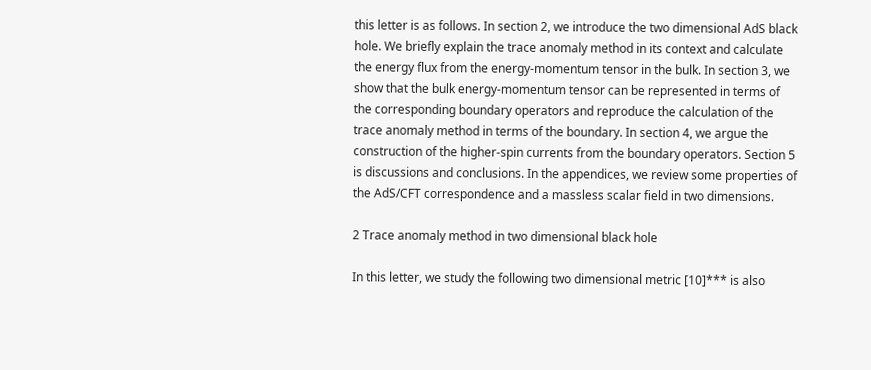this letter is as follows. In section 2, we introduce the two dimensional AdS black hole. We briefly explain the trace anomaly method in its context and calculate the energy flux from the energy-momentum tensor in the bulk. In section 3, we show that the bulk energy-momentum tensor can be represented in terms of the corresponding boundary operators and reproduce the calculation of the trace anomaly method in terms of the boundary. In section 4, we argue the construction of the higher-spin currents from the boundary operators. Section 5 is discussions and conclusions. In the appendices, we review some properties of the AdS/CFT correspondence and a massless scalar field in two dimensions.

2 Trace anomaly method in two dimensional black hole

In this letter, we study the following two dimensional metric [10]*** is also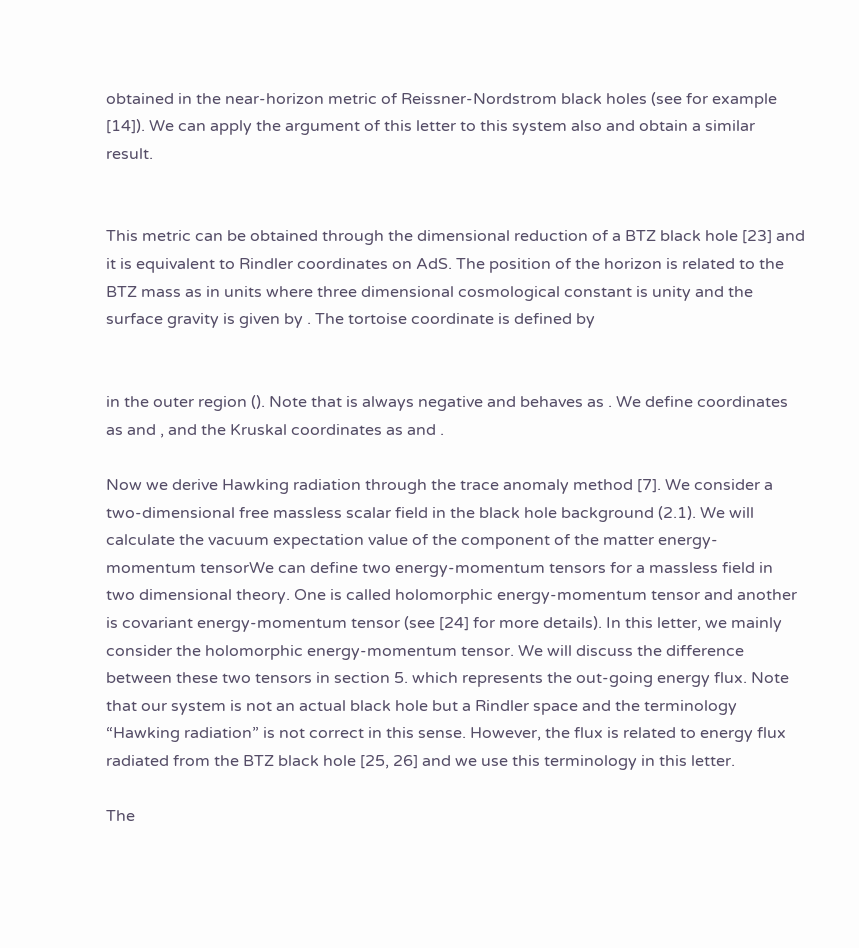obtained in the near-horizon metric of Reissner-Nordstrom black holes (see for example [14]). We can apply the argument of this letter to this system also and obtain a similar result.


This metric can be obtained through the dimensional reduction of a BTZ black hole [23] and it is equivalent to Rindler coordinates on AdS. The position of the horizon is related to the BTZ mass as in units where three dimensional cosmological constant is unity and the surface gravity is given by . The tortoise coordinate is defined by


in the outer region (). Note that is always negative and behaves as . We define coordinates as and , and the Kruskal coordinates as and .

Now we derive Hawking radiation through the trace anomaly method [7]. We consider a two-dimensional free massless scalar field in the black hole background (2.1). We will calculate the vacuum expectation value of the component of the matter energy-momentum tensorWe can define two energy-momentum tensors for a massless field in two dimensional theory. One is called holomorphic energy-momentum tensor and another is covariant energy-momentum tensor (see [24] for more details). In this letter, we mainly consider the holomorphic energy-momentum tensor. We will discuss the difference between these two tensors in section 5. which represents the out-going energy flux. Note that our system is not an actual black hole but a Rindler space and the terminology “Hawking radiation” is not correct in this sense. However, the flux is related to energy flux radiated from the BTZ black hole [25, 26] and we use this terminology in this letter.

The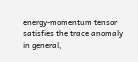energy-momentum tensor satisfies the trace anomaly in general,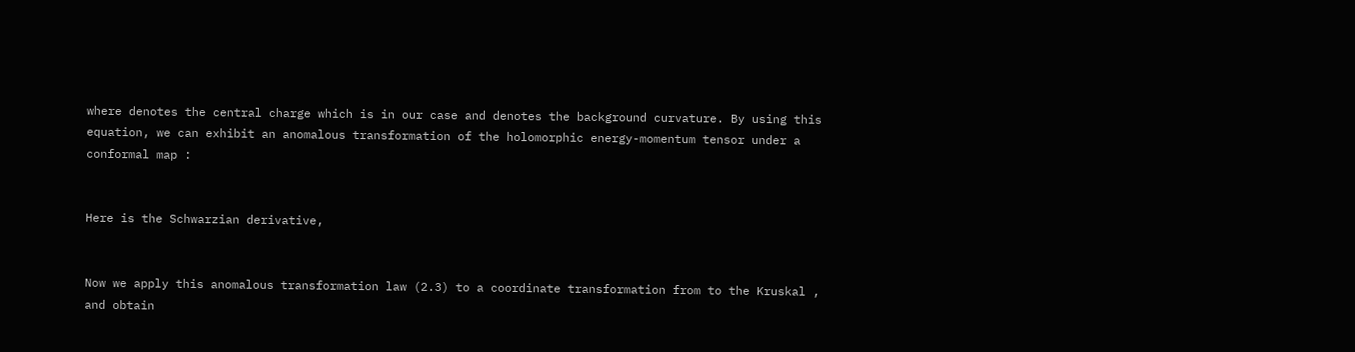where denotes the central charge which is in our case and denotes the background curvature. By using this equation, we can exhibit an anomalous transformation of the holomorphic energy-momentum tensor under a conformal map :


Here is the Schwarzian derivative,


Now we apply this anomalous transformation law (2.3) to a coordinate transformation from to the Kruskal , and obtain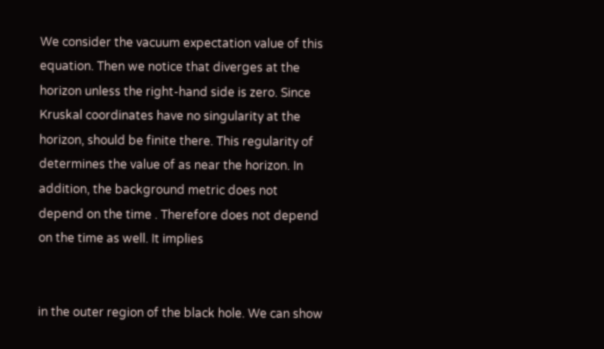We consider the vacuum expectation value of this equation. Then we notice that diverges at the horizon unless the right-hand side is zero. Since Kruskal coordinates have no singularity at the horizon, should be finite there. This regularity of determines the value of as near the horizon. In addition, the background metric does not depend on the time . Therefore does not depend on the time as well. It implies


in the outer region of the black hole. We can show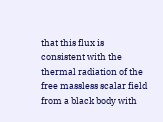that this flux is consistent with the thermal radiation of the free massless scalar field from a black body with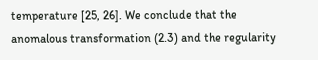temperature [25, 26]. We conclude that the anomalous transformation (2.3) and the regularity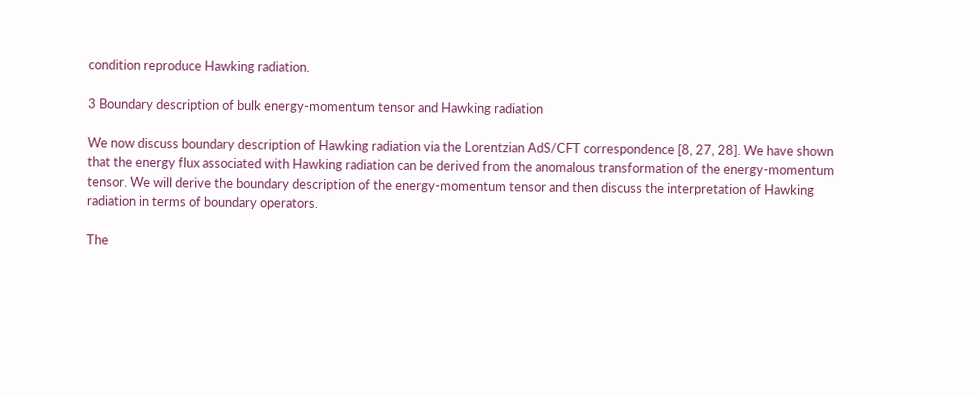condition reproduce Hawking radiation.

3 Boundary description of bulk energy-momentum tensor and Hawking radiation

We now discuss boundary description of Hawking radiation via the Lorentzian AdS/CFT correspondence [8, 27, 28]. We have shown that the energy flux associated with Hawking radiation can be derived from the anomalous transformation of the energy-momentum tensor. We will derive the boundary description of the energy-momentum tensor and then discuss the interpretation of Hawking radiation in terms of boundary operators.

The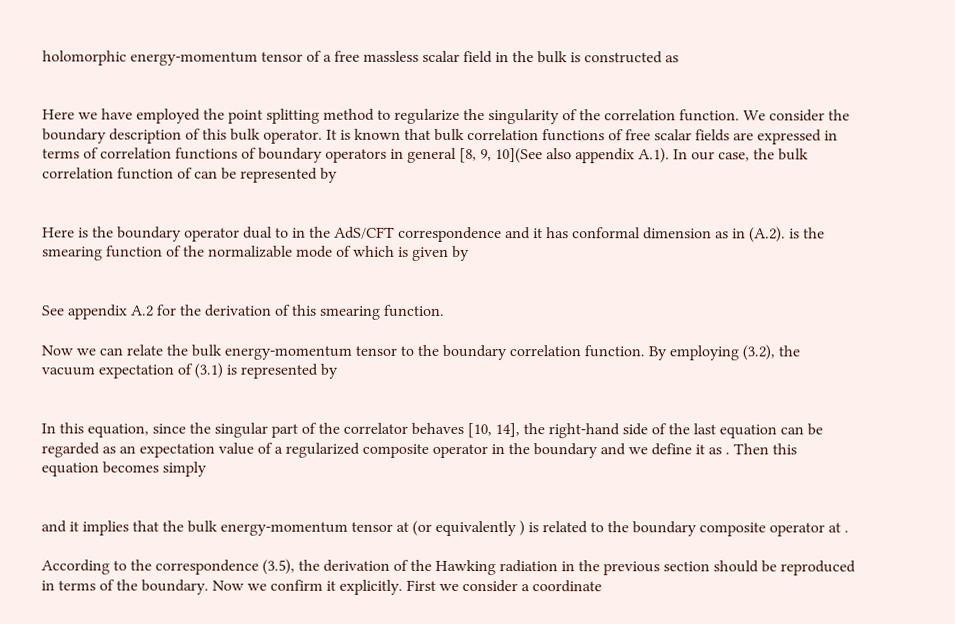holomorphic energy-momentum tensor of a free massless scalar field in the bulk is constructed as


Here we have employed the point splitting method to regularize the singularity of the correlation function. We consider the boundary description of this bulk operator. It is known that bulk correlation functions of free scalar fields are expressed in terms of correlation functions of boundary operators in general [8, 9, 10](See also appendix A.1). In our case, the bulk correlation function of can be represented by


Here is the boundary operator dual to in the AdS/CFT correspondence and it has conformal dimension as in (A.2). is the smearing function of the normalizable mode of which is given by


See appendix A.2 for the derivation of this smearing function.

Now we can relate the bulk energy-momentum tensor to the boundary correlation function. By employing (3.2), the vacuum expectation of (3.1) is represented by


In this equation, since the singular part of the correlator behaves [10, 14], the right-hand side of the last equation can be regarded as an expectation value of a regularized composite operator in the boundary and we define it as . Then this equation becomes simply


and it implies that the bulk energy-momentum tensor at (or equivalently ) is related to the boundary composite operator at .

According to the correspondence (3.5), the derivation of the Hawking radiation in the previous section should be reproduced in terms of the boundary. Now we confirm it explicitly. First we consider a coordinate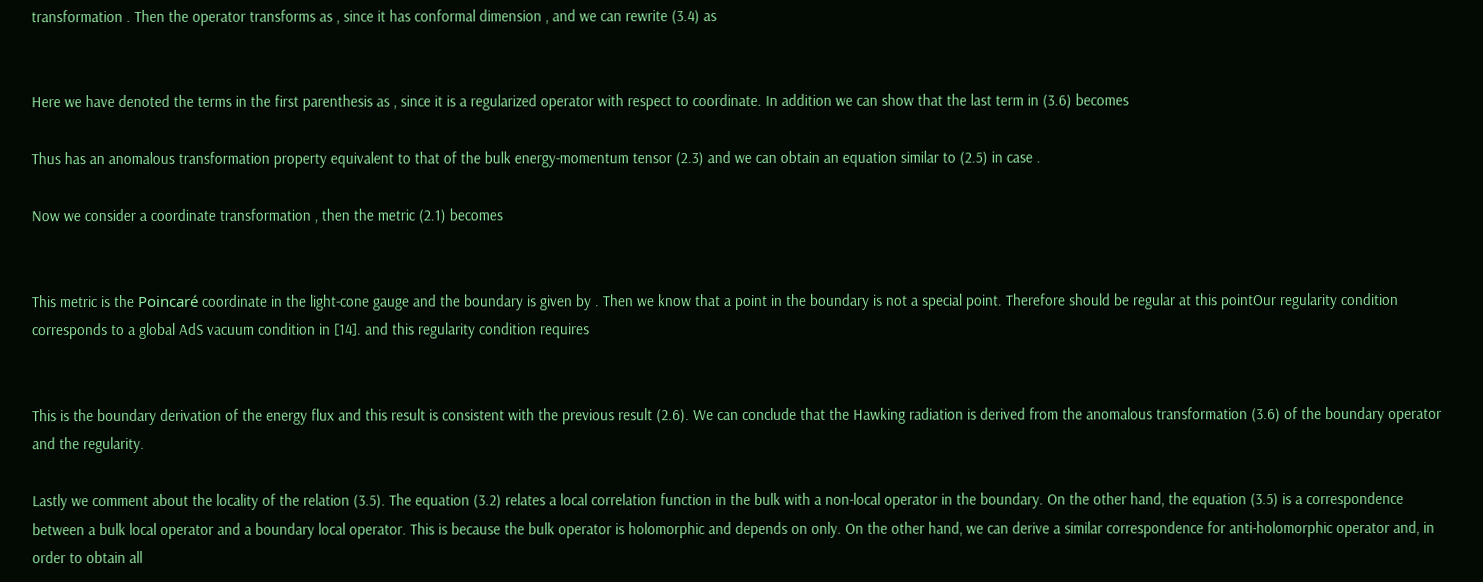transformation . Then the operator transforms as , since it has conformal dimension , and we can rewrite (3.4) as


Here we have denoted the terms in the first parenthesis as , since it is a regularized operator with respect to coordinate. In addition we can show that the last term in (3.6) becomes

Thus has an anomalous transformation property equivalent to that of the bulk energy-momentum tensor (2.3) and we can obtain an equation similar to (2.5) in case .

Now we consider a coordinate transformation , then the metric (2.1) becomes


This metric is the Poincaré coordinate in the light-cone gauge and the boundary is given by . Then we know that a point in the boundary is not a special point. Therefore should be regular at this pointOur regularity condition corresponds to a global AdS vacuum condition in [14]. and this regularity condition requires


This is the boundary derivation of the energy flux and this result is consistent with the previous result (2.6). We can conclude that the Hawking radiation is derived from the anomalous transformation (3.6) of the boundary operator and the regularity.

Lastly we comment about the locality of the relation (3.5). The equation (3.2) relates a local correlation function in the bulk with a non-local operator in the boundary. On the other hand, the equation (3.5) is a correspondence between a bulk local operator and a boundary local operator. This is because the bulk operator is holomorphic and depends on only. On the other hand, we can derive a similar correspondence for anti-holomorphic operator and, in order to obtain all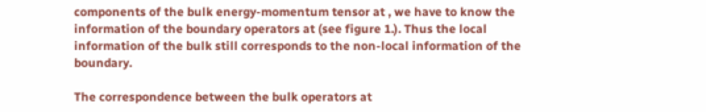components of the bulk energy-momentum tensor at , we have to know the information of the boundary operators at (see figure 1.). Thus the local information of the bulk still corresponds to the non-local information of the boundary.

The correspondence between the bulk operators at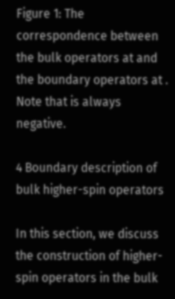Figure 1: The correspondence between the bulk operators at and the boundary operators at . Note that is always negative.

4 Boundary description of bulk higher-spin operators

In this section, we discuss the construction of higher-spin operators in the bulk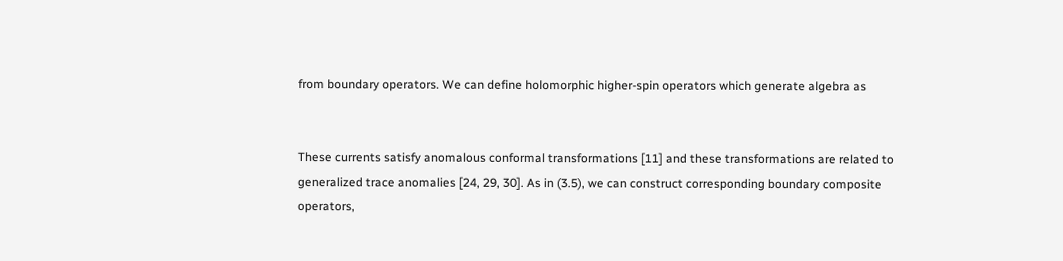from boundary operators. We can define holomorphic higher-spin operators which generate algebra as


These currents satisfy anomalous conformal transformations [11] and these transformations are related to generalized trace anomalies [24, 29, 30]. As in (3.5), we can construct corresponding boundary composite operators,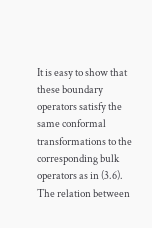It is easy to show that these boundary operators satisfy the same conformal transformations to the corresponding bulk operators as in (3.6). The relation between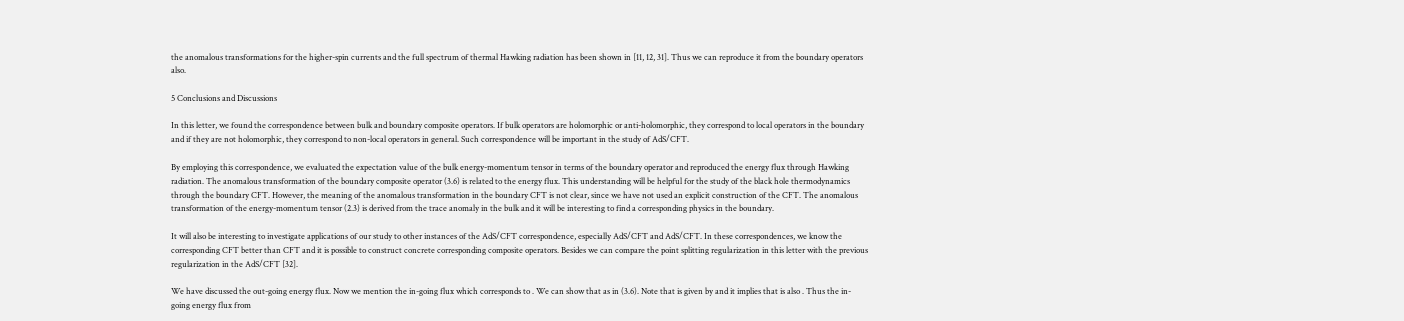the anomalous transformations for the higher-spin currents and the full spectrum of thermal Hawking radiation has been shown in [11, 12, 31]. Thus we can reproduce it from the boundary operators also.

5 Conclusions and Discussions

In this letter, we found the correspondence between bulk and boundary composite operators. If bulk operators are holomorphic or anti-holomorphic, they correspond to local operators in the boundary and if they are not holomorphic, they correspond to non-local operators in general. Such correspondence will be important in the study of AdS/CFT.

By employing this correspondence, we evaluated the expectation value of the bulk energy-momentum tensor in terms of the boundary operator and reproduced the energy flux through Hawking radiation. The anomalous transformation of the boundary composite operator (3.6) is related to the energy flux. This understanding will be helpful for the study of the black hole thermodynamics through the boundary CFT. However, the meaning of the anomalous transformation in the boundary CFT is not clear, since we have not used an explicit construction of the CFT. The anomalous transformation of the energy-momentum tensor (2.3) is derived from the trace anomaly in the bulk and it will be interesting to find a corresponding physics in the boundary.

It will also be interesting to investigate applications of our study to other instances of the AdS/CFT correspondence, especially AdS/CFT and AdS/CFT. In these correspondences, we know the corresponding CFT better than CFT and it is possible to construct concrete corresponding composite operators. Besides we can compare the point splitting regularization in this letter with the previous regularization in the AdS/CFT [32].

We have discussed the out-going energy flux. Now we mention the in-going flux which corresponds to . We can show that as in (3.6). Note that is given by and it implies that is also . Thus the in-going energy flux from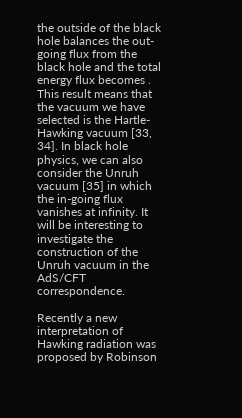the outside of the black hole balances the out-going flux from the black hole and the total energy flux becomes . This result means that the vacuum we have selected is the Hartle-Hawking vacuum [33, 34]. In black hole physics, we can also consider the Unruh vacuum [35] in which the in-going flux vanishes at infinity. It will be interesting to investigate the construction of the Unruh vacuum in the AdS/CFT correspondence.

Recently a new interpretation of Hawking radiation was proposed by Robinson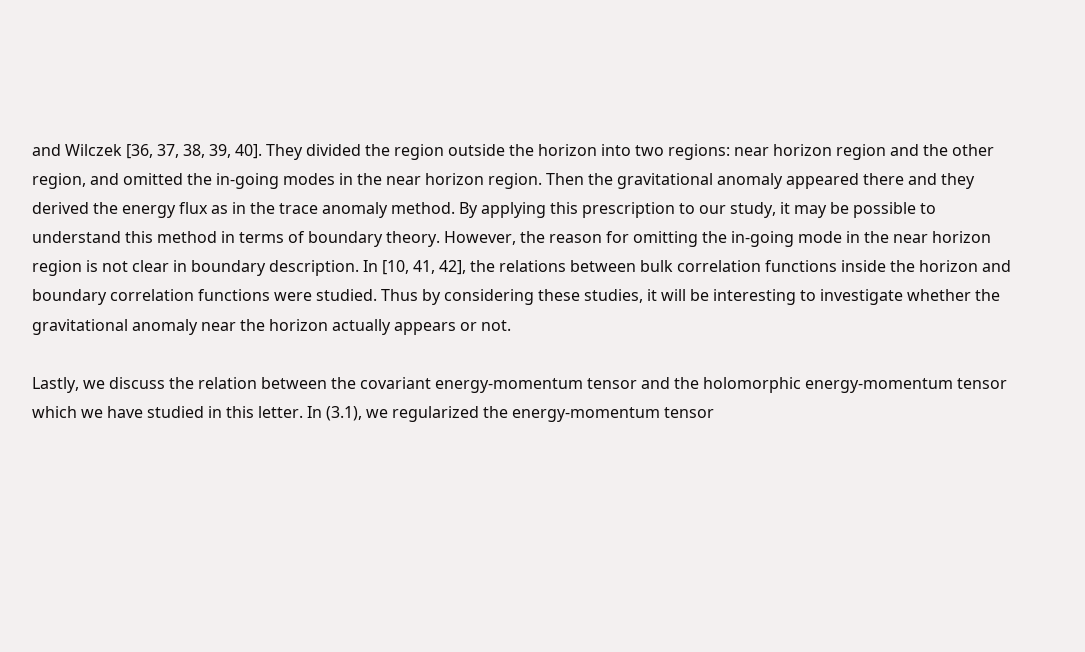and Wilczek [36, 37, 38, 39, 40]. They divided the region outside the horizon into two regions: near horizon region and the other region, and omitted the in-going modes in the near horizon region. Then the gravitational anomaly appeared there and they derived the energy flux as in the trace anomaly method. By applying this prescription to our study, it may be possible to understand this method in terms of boundary theory. However, the reason for omitting the in-going mode in the near horizon region is not clear in boundary description. In [10, 41, 42], the relations between bulk correlation functions inside the horizon and boundary correlation functions were studied. Thus by considering these studies, it will be interesting to investigate whether the gravitational anomaly near the horizon actually appears or not.

Lastly, we discuss the relation between the covariant energy-momentum tensor and the holomorphic energy-momentum tensor which we have studied in this letter. In (3.1), we regularized the energy-momentum tensor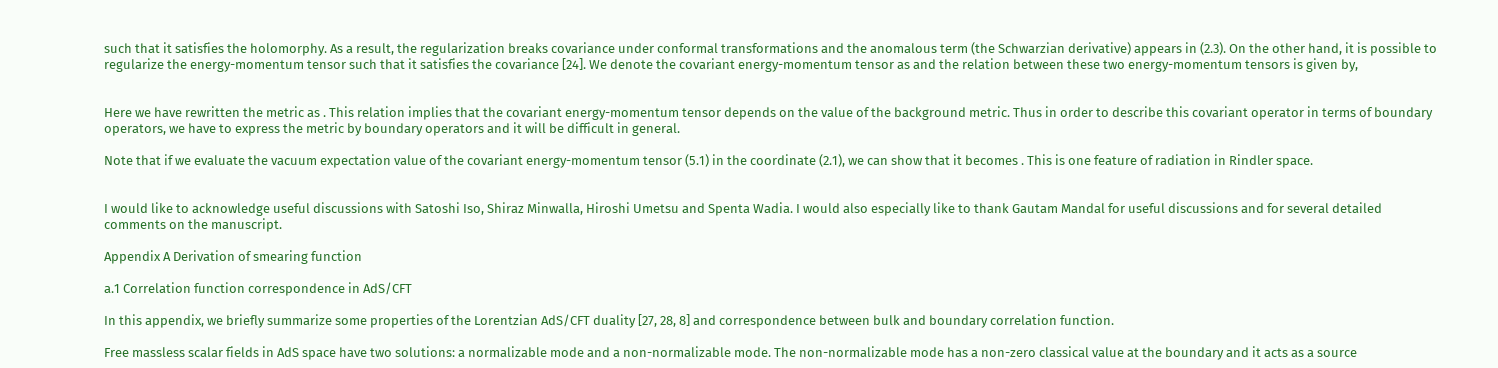such that it satisfies the holomorphy. As a result, the regularization breaks covariance under conformal transformations and the anomalous term (the Schwarzian derivative) appears in (2.3). On the other hand, it is possible to regularize the energy-momentum tensor such that it satisfies the covariance [24]. We denote the covariant energy-momentum tensor as and the relation between these two energy-momentum tensors is given by,


Here we have rewritten the metric as . This relation implies that the covariant energy-momentum tensor depends on the value of the background metric. Thus in order to describe this covariant operator in terms of boundary operators, we have to express the metric by boundary operators and it will be difficult in general.

Note that if we evaluate the vacuum expectation value of the covariant energy-momentum tensor (5.1) in the coordinate (2.1), we can show that it becomes . This is one feature of radiation in Rindler space.


I would like to acknowledge useful discussions with Satoshi Iso, Shiraz Minwalla, Hiroshi Umetsu and Spenta Wadia. I would also especially like to thank Gautam Mandal for useful discussions and for several detailed comments on the manuscript.

Appendix A Derivation of smearing function

a.1 Correlation function correspondence in AdS/CFT

In this appendix, we briefly summarize some properties of the Lorentzian AdS/CFT duality [27, 28, 8] and correspondence between bulk and boundary correlation function.

Free massless scalar fields in AdS space have two solutions: a normalizable mode and a non-normalizable mode. The non-normalizable mode has a non-zero classical value at the boundary and it acts as a source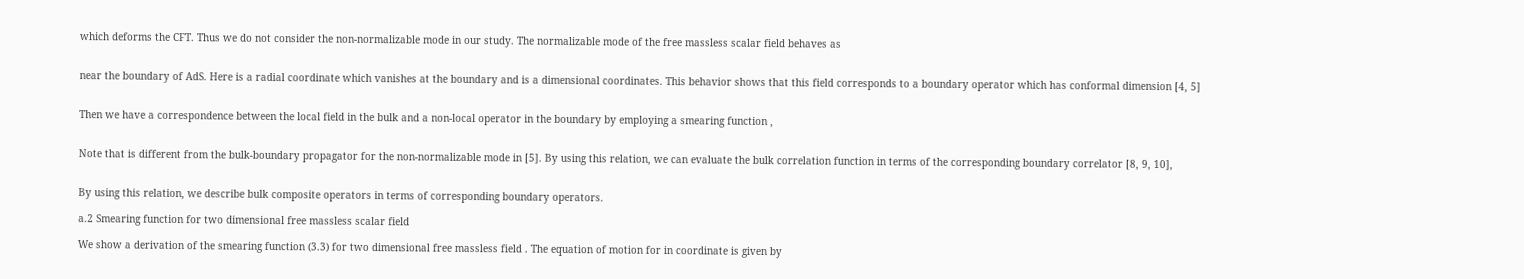which deforms the CFT. Thus we do not consider the non-normalizable mode in our study. The normalizable mode of the free massless scalar field behaves as


near the boundary of AdS. Here is a radial coordinate which vanishes at the boundary and is a dimensional coordinates. This behavior shows that this field corresponds to a boundary operator which has conformal dimension [4, 5]


Then we have a correspondence between the local field in the bulk and a non-local operator in the boundary by employing a smearing function ,


Note that is different from the bulk-boundary propagator for the non-normalizable mode in [5]. By using this relation, we can evaluate the bulk correlation function in terms of the corresponding boundary correlator [8, 9, 10],


By using this relation, we describe bulk composite operators in terms of corresponding boundary operators.

a.2 Smearing function for two dimensional free massless scalar field

We show a derivation of the smearing function (3.3) for two dimensional free massless field . The equation of motion for in coordinate is given by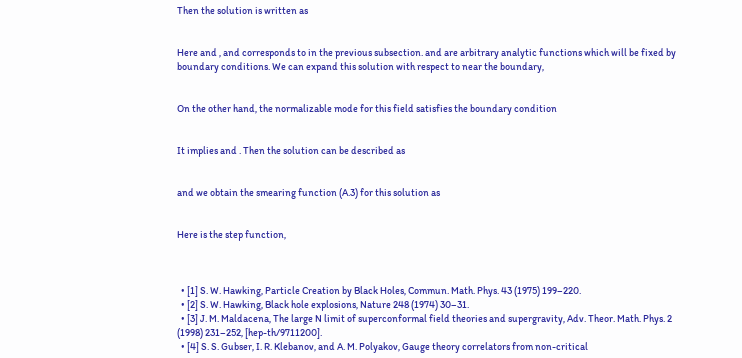Then the solution is written as


Here and , and corresponds to in the previous subsection. and are arbitrary analytic functions which will be fixed by boundary conditions. We can expand this solution with respect to near the boundary,


On the other hand, the normalizable mode for this field satisfies the boundary condition


It implies and . Then the solution can be described as


and we obtain the smearing function (A.3) for this solution as


Here is the step function,



  • [1] S. W. Hawking, Particle Creation by Black Holes, Commun. Math. Phys. 43 (1975) 199–220.
  • [2] S. W. Hawking, Black hole explosions, Nature 248 (1974) 30–31.
  • [3] J. M. Maldacena, The large N limit of superconformal field theories and supergravity, Adv. Theor. Math. Phys. 2 (1998) 231–252, [hep-th/9711200].
  • [4] S. S. Gubser, I. R. Klebanov, and A. M. Polyakov, Gauge theory correlators from non-critical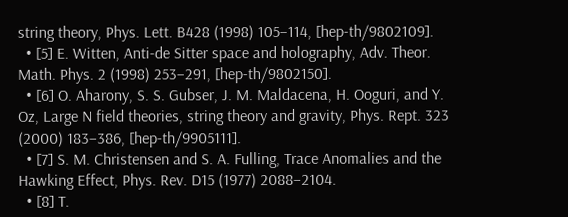string theory, Phys. Lett. B428 (1998) 105–114, [hep-th/9802109].
  • [5] E. Witten, Anti-de Sitter space and holography, Adv. Theor. Math. Phys. 2 (1998) 253–291, [hep-th/9802150].
  • [6] O. Aharony, S. S. Gubser, J. M. Maldacena, H. Ooguri, and Y. Oz, Large N field theories, string theory and gravity, Phys. Rept. 323 (2000) 183–386, [hep-th/9905111].
  • [7] S. M. Christensen and S. A. Fulling, Trace Anomalies and the Hawking Effect, Phys. Rev. D15 (1977) 2088–2104.
  • [8] T.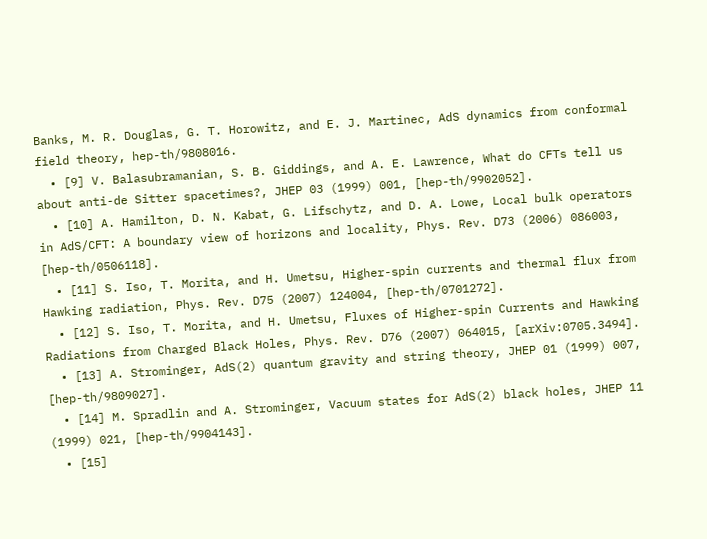Banks, M. R. Douglas, G. T. Horowitz, and E. J. Martinec, AdS dynamics from conformal field theory, hep-th/9808016.
  • [9] V. Balasubramanian, S. B. Giddings, and A. E. Lawrence, What do CFTs tell us about anti-de Sitter spacetimes?, JHEP 03 (1999) 001, [hep-th/9902052].
  • [10] A. Hamilton, D. N. Kabat, G. Lifschytz, and D. A. Lowe, Local bulk operators in AdS/CFT: A boundary view of horizons and locality, Phys. Rev. D73 (2006) 086003, [hep-th/0506118].
  • [11] S. Iso, T. Morita, and H. Umetsu, Higher-spin currents and thermal flux from Hawking radiation, Phys. Rev. D75 (2007) 124004, [hep-th/0701272].
  • [12] S. Iso, T. Morita, and H. Umetsu, Fluxes of Higher-spin Currents and Hawking Radiations from Charged Black Holes, Phys. Rev. D76 (2007) 064015, [arXiv:0705.3494].
  • [13] A. Strominger, AdS(2) quantum gravity and string theory, JHEP 01 (1999) 007, [hep-th/9809027].
  • [14] M. Spradlin and A. Strominger, Vacuum states for AdS(2) black holes, JHEP 11 (1999) 021, [hep-th/9904143].
  • [15]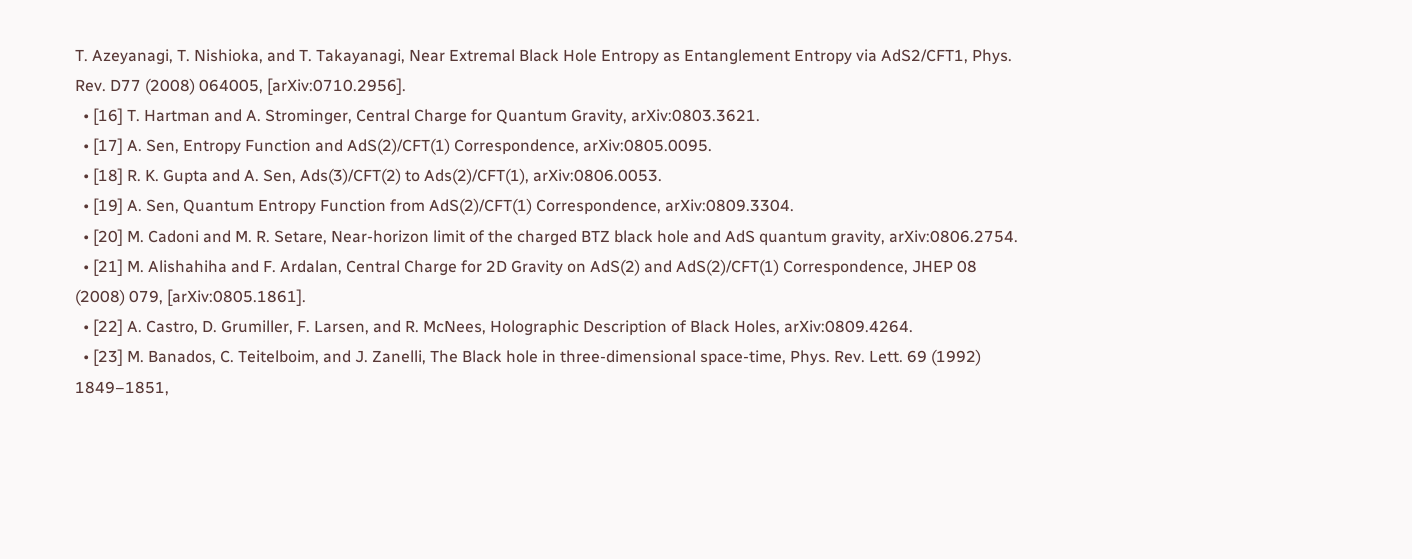T. Azeyanagi, T. Nishioka, and T. Takayanagi, Near Extremal Black Hole Entropy as Entanglement Entropy via AdS2/CFT1, Phys. Rev. D77 (2008) 064005, [arXiv:0710.2956].
  • [16] T. Hartman and A. Strominger, Central Charge for Quantum Gravity, arXiv:0803.3621.
  • [17] A. Sen, Entropy Function and AdS(2)/CFT(1) Correspondence, arXiv:0805.0095.
  • [18] R. K. Gupta and A. Sen, Ads(3)/CFT(2) to Ads(2)/CFT(1), arXiv:0806.0053.
  • [19] A. Sen, Quantum Entropy Function from AdS(2)/CFT(1) Correspondence, arXiv:0809.3304.
  • [20] M. Cadoni and M. R. Setare, Near-horizon limit of the charged BTZ black hole and AdS quantum gravity, arXiv:0806.2754.
  • [21] M. Alishahiha and F. Ardalan, Central Charge for 2D Gravity on AdS(2) and AdS(2)/CFT(1) Correspondence, JHEP 08 (2008) 079, [arXiv:0805.1861].
  • [22] A. Castro, D. Grumiller, F. Larsen, and R. McNees, Holographic Description of Black Holes, arXiv:0809.4264.
  • [23] M. Banados, C. Teitelboim, and J. Zanelli, The Black hole in three-dimensional space-time, Phys. Rev. Lett. 69 (1992) 1849–1851,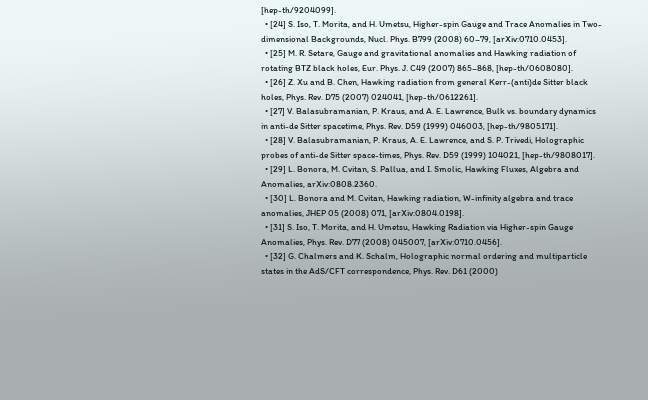[hep-th/9204099].
  • [24] S. Iso, T. Morita, and H. Umetsu, Higher-spin Gauge and Trace Anomalies in Two-dimensional Backgrounds, Nucl. Phys. B799 (2008) 60–79, [arXiv:0710.0453].
  • [25] M. R. Setare, Gauge and gravitational anomalies and Hawking radiation of rotating BTZ black holes, Eur. Phys. J. C49 (2007) 865–868, [hep-th/0608080].
  • [26] Z. Xu and B. Chen, Hawking radiation from general Kerr-(anti)de Sitter black holes, Phys. Rev. D75 (2007) 024041, [hep-th/0612261].
  • [27] V. Balasubramanian, P. Kraus, and A. E. Lawrence, Bulk vs. boundary dynamics in anti-de Sitter spacetime, Phys. Rev. D59 (1999) 046003, [hep-th/9805171].
  • [28] V. Balasubramanian, P. Kraus, A. E. Lawrence, and S. P. Trivedi, Holographic probes of anti-de Sitter space-times, Phys. Rev. D59 (1999) 104021, [hep-th/9808017].
  • [29] L. Bonora, M. Cvitan, S. Pallua, and I. Smolic, Hawking Fluxes, Algebra and Anomalies, arXiv:0808.2360.
  • [30] L. Bonora and M. Cvitan, Hawking radiation, W-infinity algebra and trace anomalies, JHEP 05 (2008) 071, [arXiv:0804.0198].
  • [31] S. Iso, T. Morita, and H. Umetsu, Hawking Radiation via Higher-spin Gauge Anomalies, Phys. Rev. D77 (2008) 045007, [arXiv:0710.0456].
  • [32] G. Chalmers and K. Schalm, Holographic normal ordering and multiparticle states in the AdS/CFT correspondence, Phys. Rev. D61 (2000)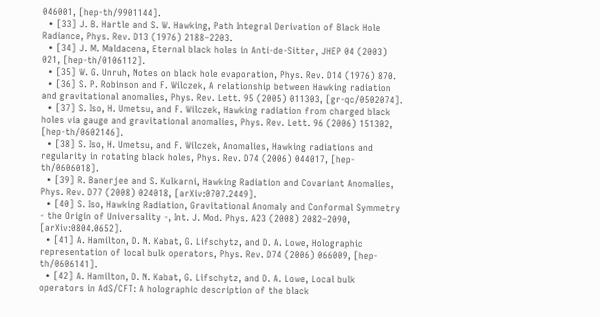046001, [hep-th/9901144].
  • [33] J. B. Hartle and S. W. Hawking, Path Integral Derivation of Black Hole Radiance, Phys. Rev. D13 (1976) 2188–2203.
  • [34] J. M. Maldacena, Eternal black holes in Anti-de-Sitter, JHEP 04 (2003) 021, [hep-th/0106112].
  • [35] W. G. Unruh, Notes on black hole evaporation, Phys. Rev. D14 (1976) 870.
  • [36] S. P. Robinson and F. Wilczek, A relationship between Hawking radiation and gravitational anomalies, Phys. Rev. Lett. 95 (2005) 011303, [gr-qc/0502074].
  • [37] S. Iso, H. Umetsu, and F. Wilczek, Hawking radiation from charged black holes via gauge and gravitational anomalies, Phys. Rev. Lett. 96 (2006) 151302, [hep-th/0602146].
  • [38] S. Iso, H. Umetsu, and F. Wilczek, Anomalies, Hawking radiations and regularity in rotating black holes, Phys. Rev. D74 (2006) 044017, [hep-th/0606018].
  • [39] R. Banerjee and S. Kulkarni, Hawking Radiation and Covariant Anomalies, Phys. Rev. D77 (2008) 024018, [arXiv:0707.2449].
  • [40] S. Iso, Hawking Radiation, Gravitational Anomaly and Conformal Symmetry - the Origin of Universality -, Int. J. Mod. Phys. A23 (2008) 2082–2090, [arXiv:0804.0652].
  • [41] A. Hamilton, D. N. Kabat, G. Lifschytz, and D. A. Lowe, Holographic representation of local bulk operators, Phys. Rev. D74 (2006) 066009, [hep-th/0606141].
  • [42] A. Hamilton, D. N. Kabat, G. Lifschytz, and D. A. Lowe, Local bulk operators in AdS/CFT: A holographic description of the black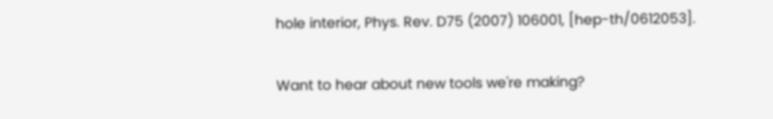hole interior, Phys. Rev. D75 (2007) 106001, [hep-th/0612053].

Want to hear about new tools we're making?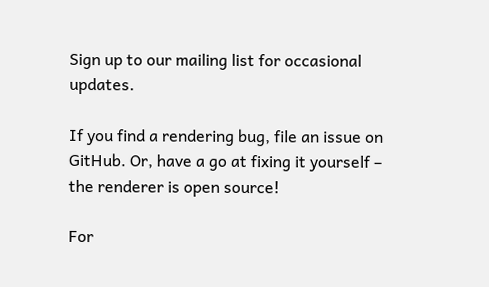Sign up to our mailing list for occasional updates.

If you find a rendering bug, file an issue on GitHub. Or, have a go at fixing it yourself – the renderer is open source!

For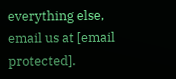everything else, email us at [email protected].